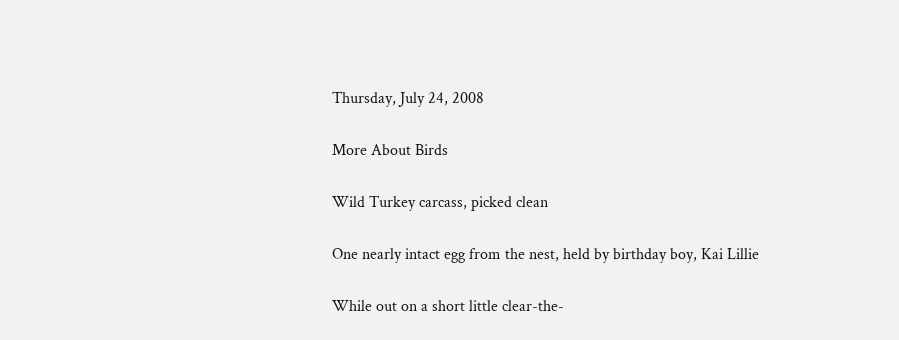Thursday, July 24, 2008

More About Birds

Wild Turkey carcass, picked clean

One nearly intact egg from the nest, held by birthday boy, Kai Lillie

While out on a short little clear-the-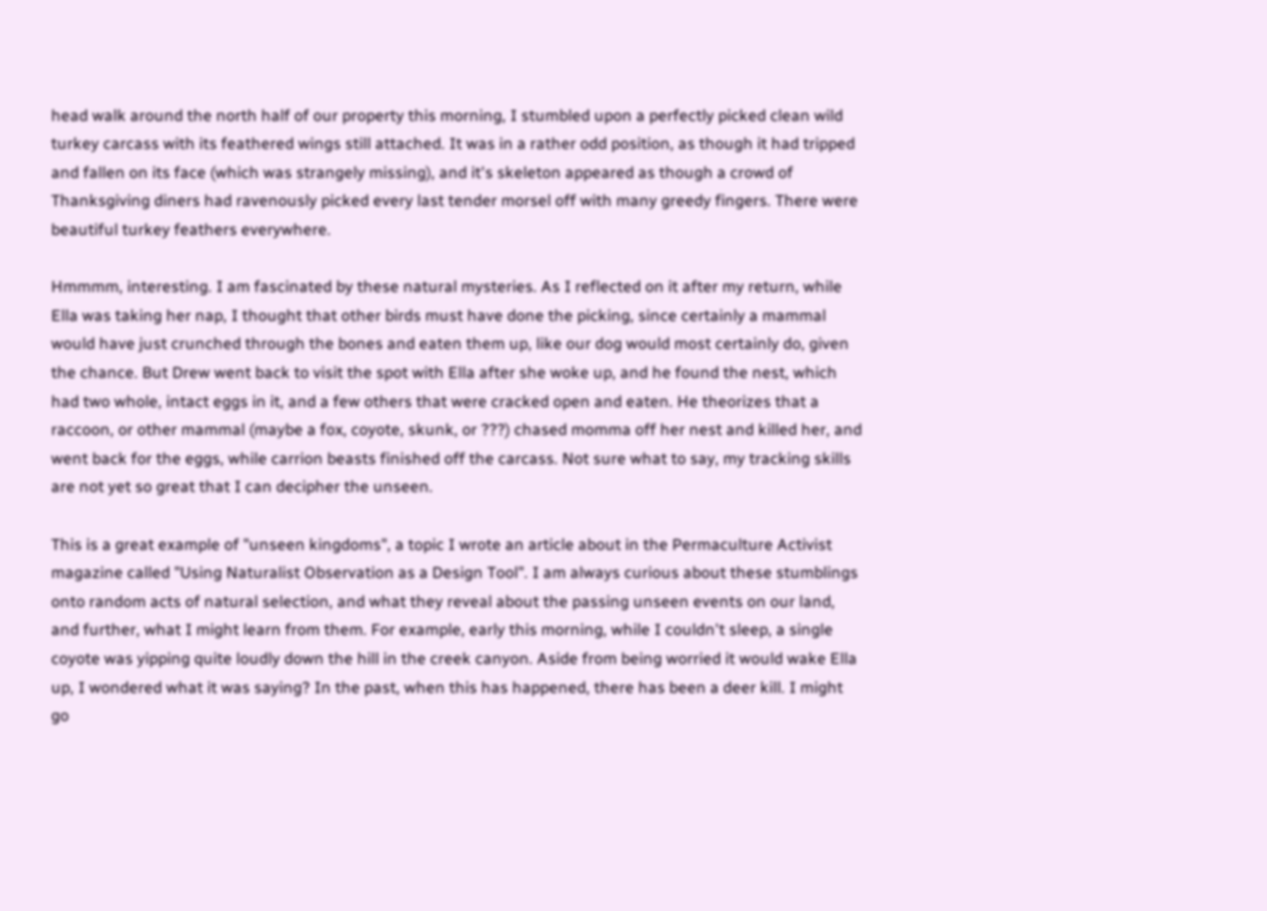head walk around the north half of our property this morning, I stumbled upon a perfectly picked clean wild turkey carcass with its feathered wings still attached. It was in a rather odd position, as though it had tripped and fallen on its face (which was strangely missing), and it's skeleton appeared as though a crowd of Thanksgiving diners had ravenously picked every last tender morsel off with many greedy fingers. There were beautiful turkey feathers everywhere.

Hmmmm, interesting. I am fascinated by these natural mysteries. As I reflected on it after my return, while Ella was taking her nap, I thought that other birds must have done the picking, since certainly a mammal would have just crunched through the bones and eaten them up, like our dog would most certainly do, given the chance. But Drew went back to visit the spot with Ella after she woke up, and he found the nest, which had two whole, intact eggs in it, and a few others that were cracked open and eaten. He theorizes that a raccoon, or other mammal (maybe a fox, coyote, skunk, or ???) chased momma off her nest and killed her, and went back for the eggs, while carrion beasts finished off the carcass. Not sure what to say, my tracking skills are not yet so great that I can decipher the unseen.

This is a great example of "unseen kingdoms", a topic I wrote an article about in the Permaculture Activist magazine called "Using Naturalist Observation as a Design Tool". I am always curious about these stumblings onto random acts of natural selection, and what they reveal about the passing unseen events on our land, and further, what I might learn from them. For example, early this morning, while I couldn't sleep, a single coyote was yipping quite loudly down the hill in the creek canyon. Aside from being worried it would wake Ella up, I wondered what it was saying? In the past, when this has happened, there has been a deer kill. I might go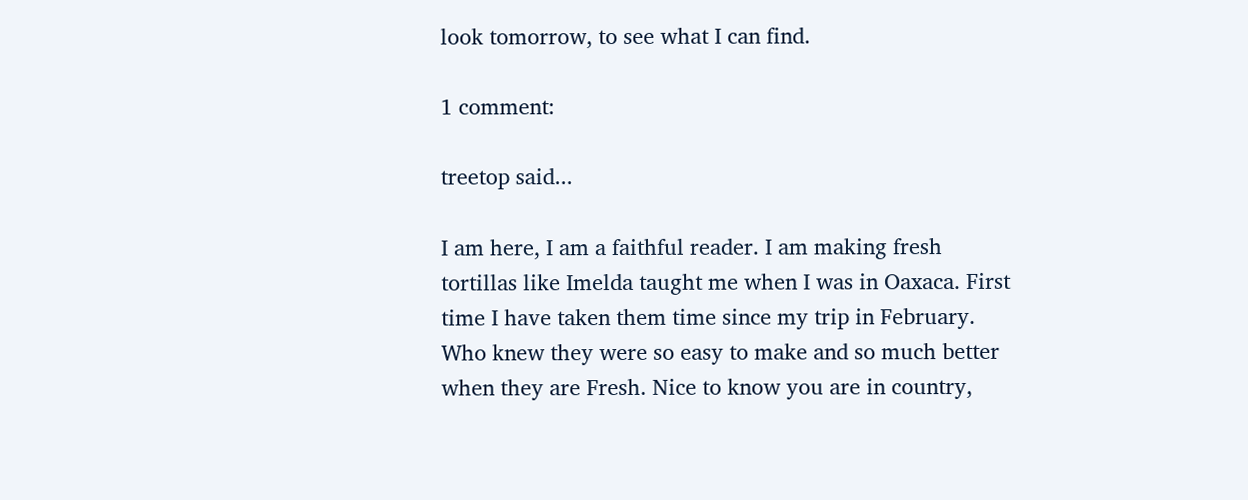look tomorrow, to see what I can find.

1 comment:

treetop said...

I am here, I am a faithful reader. I am making fresh tortillas like Imelda taught me when I was in Oaxaca. First time I have taken them time since my trip in February. Who knew they were so easy to make and so much better when they are Fresh. Nice to know you are in country,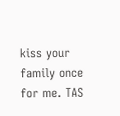kiss your family once for me. TAS